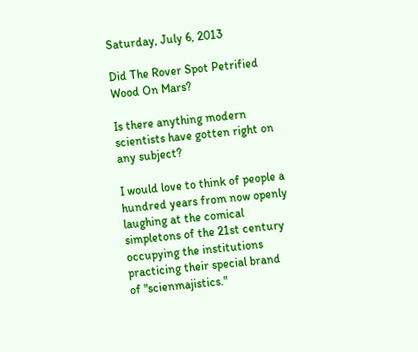Saturday, July 6, 2013

Did The Rover Spot Petrified Wood On Mars?

Is there anything modern scientists have gotten right on any subject?

I would love to think of people a hundred years from now openly laughing at the comical simpletons of the 21st century occupying the institutions practicing their special brand of "scienmajistics."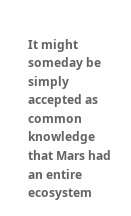It might someday be simply accepted as common knowledge that Mars had an entire ecosystem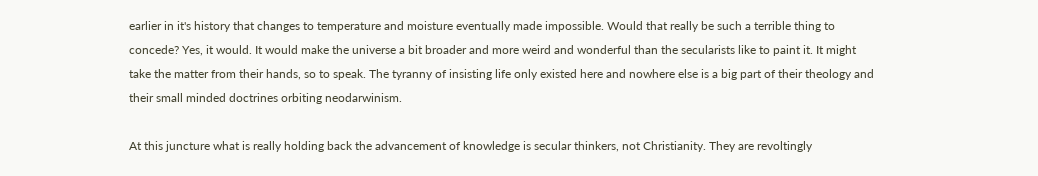earlier in it's history that changes to temperature and moisture eventually made impossible. Would that really be such a terrible thing to concede? Yes, it would. It would make the universe a bit broader and more weird and wonderful than the secularists like to paint it. It might take the matter from their hands, so to speak. The tyranny of insisting life only existed here and nowhere else is a big part of their theology and their small minded doctrines orbiting neodarwinism.

At this juncture what is really holding back the advancement of knowledge is secular thinkers, not Christianity. They are revoltingly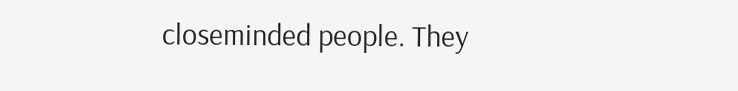closeminded people. They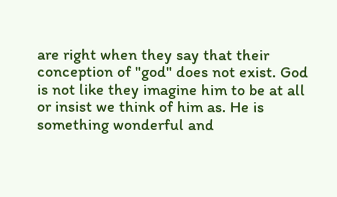are right when they say that their conception of "god" does not exist. God is not like they imagine him to be at all or insist we think of him as. He is something wonderful and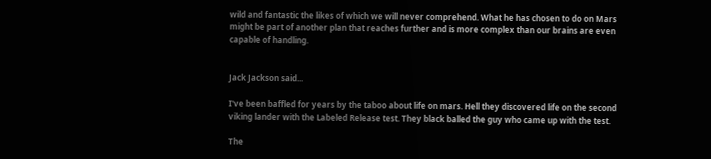wild and fantastic the likes of which we will never comprehend. What he has chosen to do on Mars might be part of another plan that reaches further and is more complex than our brains are even capable of handling.


Jack Jackson said...

I've been baffled for years by the taboo about life on mars. Hell they discovered life on the second viking lander with the Labeled Release test. They black balled the guy who came up with the test.

The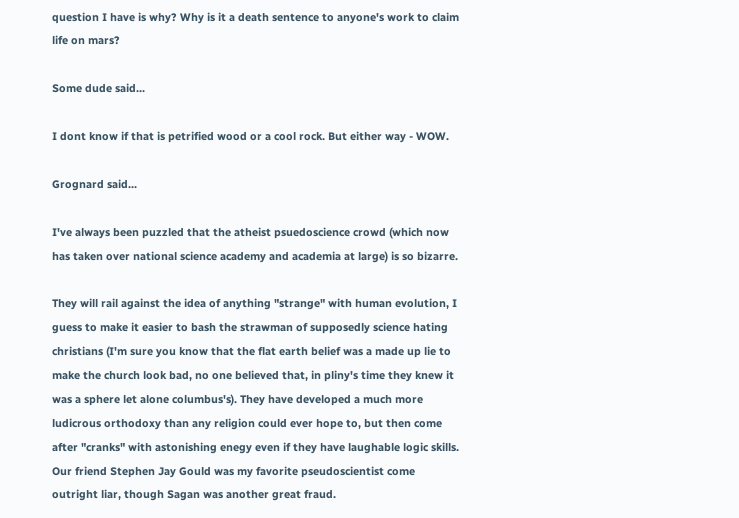question I have is why? Why is it a death sentence to anyone's work to claim life on mars?

Some dude said...

I dont know if that is petrified wood or a cool rock. But either way - WOW.

Grognard said...

I've always been puzzled that the atheist psuedoscience crowd (which now has taken over national science academy and academia at large) is so bizarre.

They will rail against the idea of anything "strange" with human evolution, I guess to make it easier to bash the strawman of supposedly science hating christians (I'm sure you know that the flat earth belief was a made up lie to make the church look bad, no one believed that, in pliny's time they knew it was a sphere let alone columbus's). They have developed a much more ludicrous orthodoxy than any religion could ever hope to, but then come after "cranks" with astonishing enegy even if they have laughable logic skills. Our friend Stephen Jay Gould was my favorite pseudoscientist come outright liar, though Sagan was another great fraud.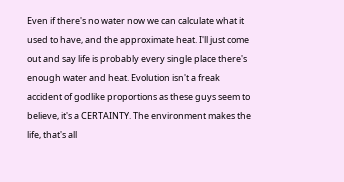Even if there's no water now we can calculate what it used to have, and the approximate heat. I'll just come out and say life is probably every single place there's enough water and heat. Evolution isn't a freak accident of godlike proportions as these guys seem to believe, it's a CERTAINTY. The environment makes the life, that's all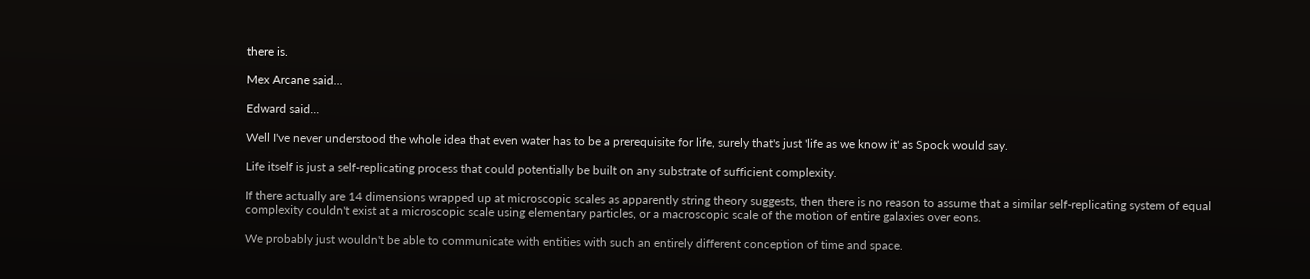there is.

Mex Arcane said...

Edward said...

Well I've never understood the whole idea that even water has to be a prerequisite for life, surely that's just 'life as we know it' as Spock would say.

Life itself is just a self-replicating process that could potentially be built on any substrate of sufficient complexity.

If there actually are 14 dimensions wrapped up at microscopic scales as apparently string theory suggests, then there is no reason to assume that a similar self-replicating system of equal complexity couldn't exist at a microscopic scale using elementary particles, or a macroscopic scale of the motion of entire galaxies over eons.

We probably just wouldn't be able to communicate with entities with such an entirely different conception of time and space.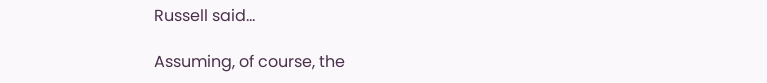Russell said...

Assuming, of course, the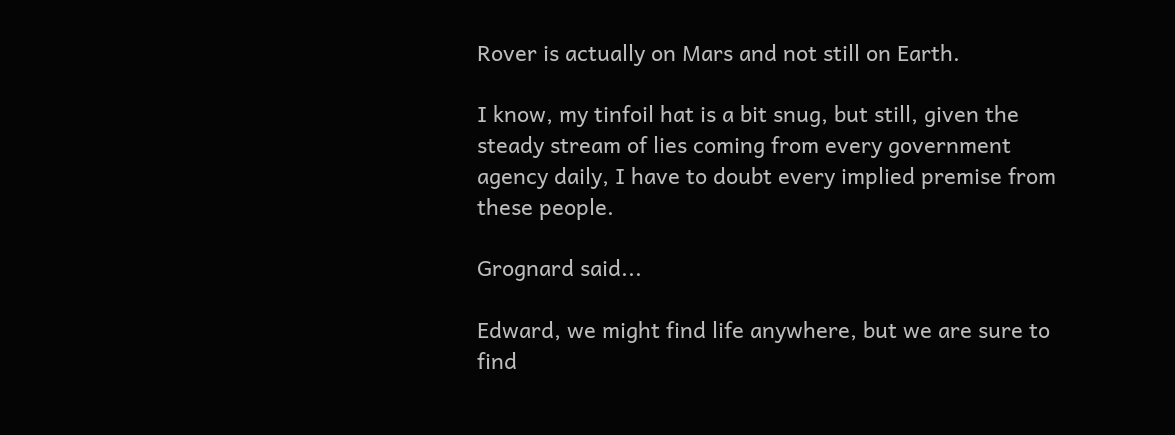Rover is actually on Mars and not still on Earth.

I know, my tinfoil hat is a bit snug, but still, given the steady stream of lies coming from every government agency daily, I have to doubt every implied premise from these people.

Grognard said...

Edward, we might find life anywhere, but we are sure to find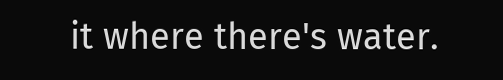it where there's water.